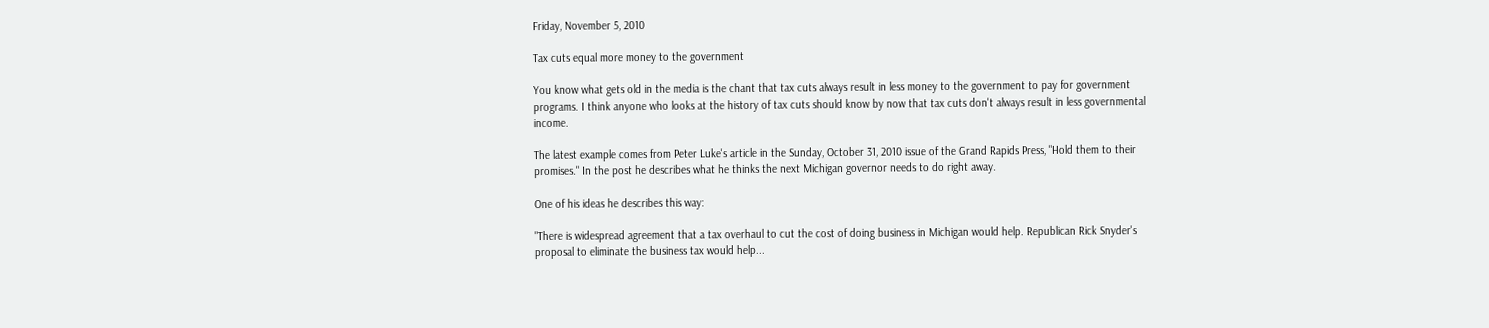Friday, November 5, 2010

Tax cuts equal more money to the government

You know what gets old in the media is the chant that tax cuts always result in less money to the government to pay for government programs. I think anyone who looks at the history of tax cuts should know by now that tax cuts don't always result in less governmental income.

The latest example comes from Peter Luke's article in the Sunday, October 31, 2010 issue of the Grand Rapids Press, "Hold them to their promises." In the post he describes what he thinks the next Michigan governor needs to do right away.

One of his ideas he describes this way:

"There is widespread agreement that a tax overhaul to cut the cost of doing business in Michigan would help. Republican Rick Snyder's proposal to eliminate the business tax would help...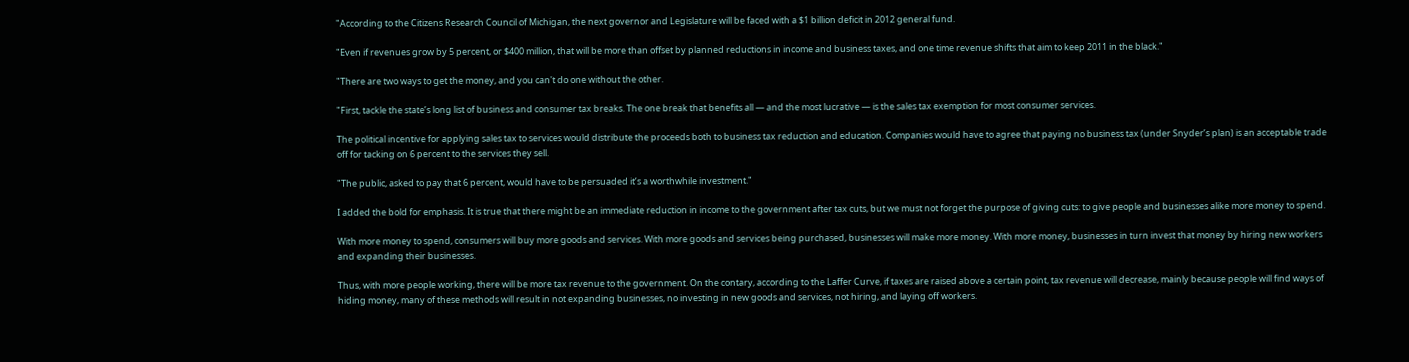"According to the Citizens Research Council of Michigan, the next governor and Legislature will be faced with a $1 billion deficit in 2012 general fund.

"Even if revenues grow by 5 percent, or $400 million, that will be more than offset by planned reductions in income and business taxes, and one time revenue shifts that aim to keep 2011 in the black."

"There are two ways to get the money, and you can't do one without the other.

"First, tackle the state’s long list of business and consumer tax breaks. The one break that benefits all — and the most lucrative — is the sales tax exemption for most consumer services.

The political incentive for applying sales tax to services would distribute the proceeds both to business tax reduction and education. Companies would have to agree that paying no business tax (under Snyder’s plan) is an acceptable trade off for tacking on 6 percent to the services they sell.

"The public, asked to pay that 6 percent, would have to be persuaded it’s a worthwhile investment."

I added the bold for emphasis. It is true that there might be an immediate reduction in income to the government after tax cuts, but we must not forget the purpose of giving cuts: to give people and businesses alike more money to spend.

With more money to spend, consumers will buy more goods and services. With more goods and services being purchased, businesses will make more money. With more money, businesses in turn invest that money by hiring new workers and expanding their businesses.

Thus, with more people working, there will be more tax revenue to the government. On the contary, according to the Laffer Curve, if taxes are raised above a certain point, tax revenue will decrease, mainly because people will find ways of hiding money, many of these methods will result in not expanding businesses, no investing in new goods and services, not hiring, and laying off workers.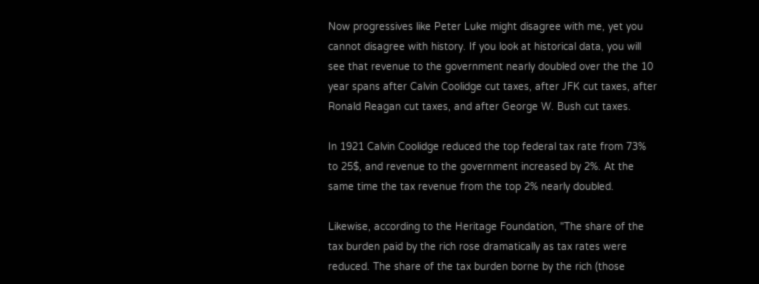Now progressives like Peter Luke might disagree with me, yet you cannot disagree with history. If you look at historical data, you will see that revenue to the government nearly doubled over the the 10 year spans after Calvin Coolidge cut taxes, after JFK cut taxes, after Ronald Reagan cut taxes, and after George W. Bush cut taxes.

In 1921 Calvin Coolidge reduced the top federal tax rate from 73% to 25$, and revenue to the government increased by 2%. At the same time the tax revenue from the top 2% nearly doubled.

Likewise, according to the Heritage Foundation, "The share of the tax burden paid by the rich rose dramatically as tax rates were reduced. The share of the tax burden borne by the rich (those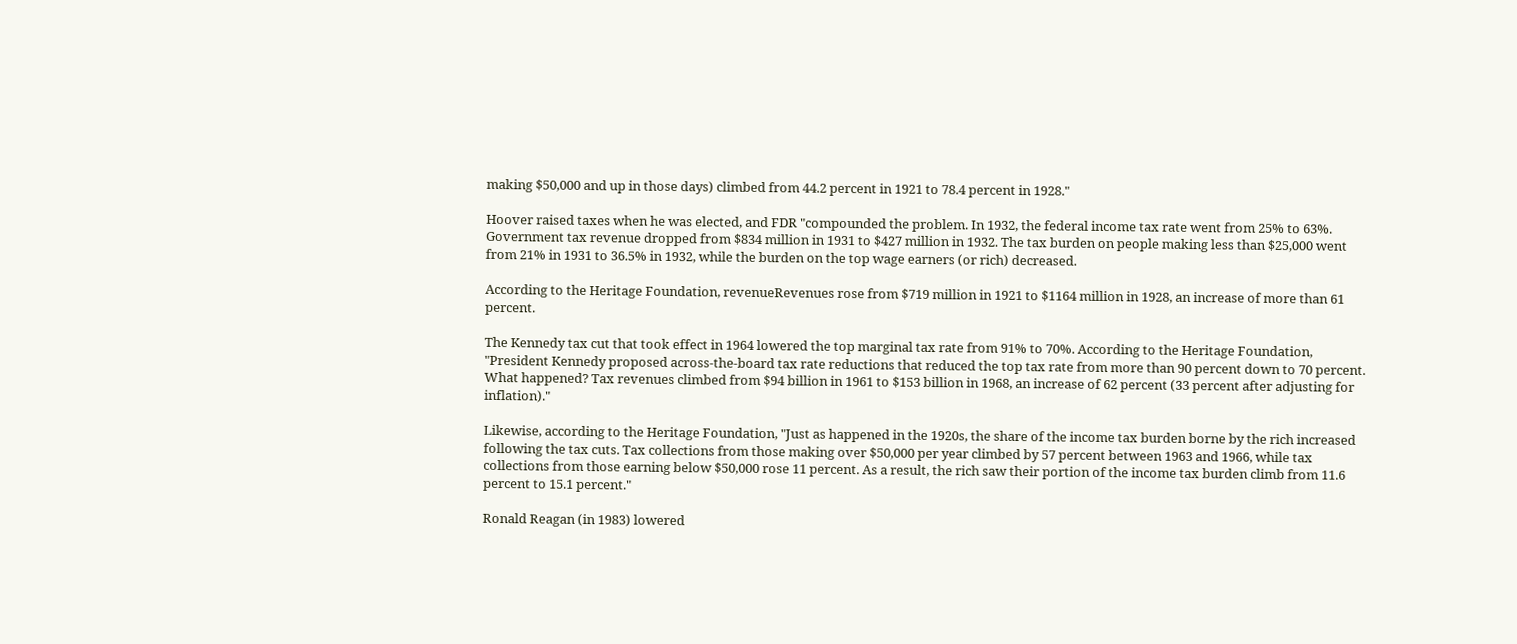making $50,000 and up in those days) climbed from 44.2 percent in 1921 to 78.4 percent in 1928."

Hoover raised taxes when he was elected, and FDR "compounded the problem. In 1932, the federal income tax rate went from 25% to 63%. Government tax revenue dropped from $834 million in 1931 to $427 million in 1932. The tax burden on people making less than $25,000 went from 21% in 1931 to 36.5% in 1932, while the burden on the top wage earners (or rich) decreased.

According to the Heritage Foundation, revenueRevenues rose from $719 million in 1921 to $1164 million in 1928, an increase of more than 61 percent.

The Kennedy tax cut that took effect in 1964 lowered the top marginal tax rate from 91% to 70%. According to the Heritage Foundation, "President Kennedy proposed across-the-board tax rate reductions that reduced the top tax rate from more than 90 percent down to 70 percent. What happened? Tax revenues climbed from $94 billion in 1961 to $153 billion in 1968, an increase of 62 percent (33 percent after adjusting for inflation)."

Likewise, according to the Heritage Foundation, "Just as happened in the 1920s, the share of the income tax burden borne by the rich increased following the tax cuts. Tax collections from those making over $50,000 per year climbed by 57 percent between 1963 and 1966, while tax collections from those earning below $50,000 rose 11 percent. As a result, the rich saw their portion of the income tax burden climb from 11.6 percent to 15.1 percent."

Ronald Reagan (in 1983) lowered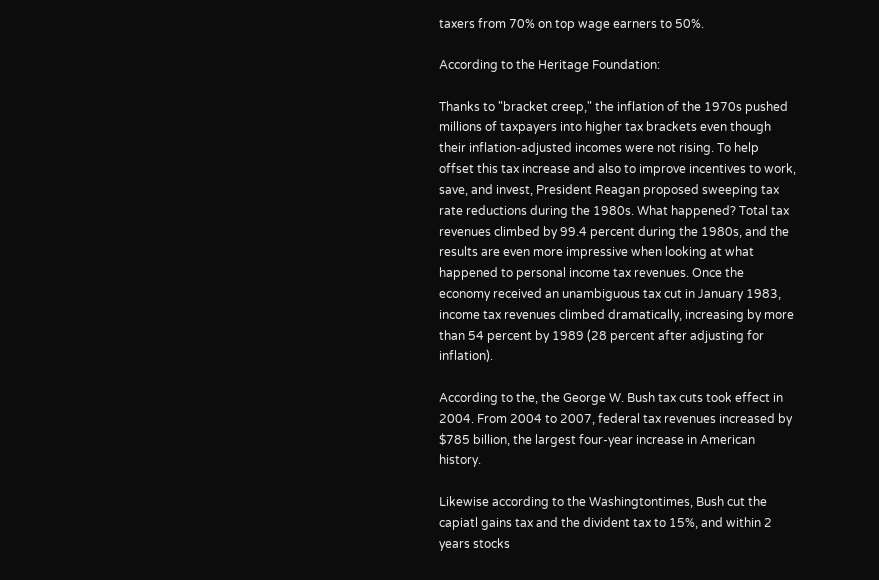taxers from 70% on top wage earners to 50%.

According to the Heritage Foundation:

Thanks to "bracket creep," the inflation of the 1970s pushed millions of taxpayers into higher tax brackets even though their inflation-adjusted incomes were not rising. To help offset this tax increase and also to improve incentives to work, save, and invest, President Reagan proposed sweeping tax rate reductions during the 1980s. What happened? Total tax revenues climbed by 99.4 percent during the 1980s, and the results are even more impressive when looking at what happened to personal income tax revenues. Once the economy received an unambiguous tax cut in January 1983, income tax revenues climbed dramatically, increasing by more than 54 percent by 1989 (28 percent after adjusting for inflation).

According to the, the George W. Bush tax cuts took effect in 2004. From 2004 to 2007, federal tax revenues increased by $785 billion, the largest four-year increase in American history.

Likewise according to the Washingtontimes, Bush cut the capiatl gains tax and the divident tax to 15%, and within 2 years stocks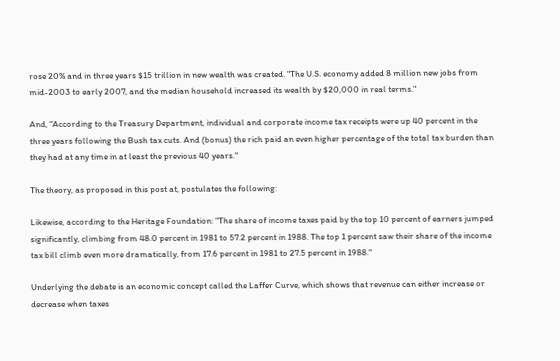rose 20% and in three years $15 trillion in new wealth was created. "The U.S. economy added 8 million new jobs from mid-2003 to early 2007, and the median household increased its wealth by $20,000 in real terms."

And, "According to the Treasury Department, individual and corporate income tax receipts were up 40 percent in the three years following the Bush tax cuts. And (bonus) the rich paid an even higher percentage of the total tax burden than they had at any time in at least the previous 40 years."

The theory, as proposed in this post at, postulates the following:

Likewise, according to the Heritage Foundation: "The share of income taxes paid by the top 10 percent of earners jumped significantly, climbing from 48.0 percent in 1981 to 57.2 percent in 1988. The top 1 percent saw their share of the income tax bill climb even more dramatically, from 17.6 percent in 1981 to 27.5 percent in 1988."

Underlying the debate is an economic concept called the Laffer Curve, which shows that revenue can either increase or decrease when taxes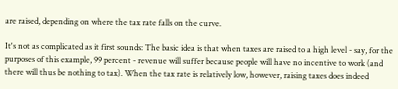are raised, depending on where the tax rate falls on the curve.

It's not as complicated as it first sounds: The basic idea is that when taxes are raised to a high level - say, for the purposes of this example, 99 percent - revenue will suffer because people will have no incentive to work (and there will thus be nothing to tax). When the tax rate is relatively low, however, raising taxes does indeed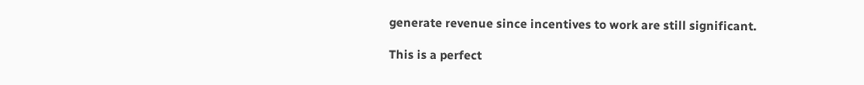generate revenue since incentives to work are still significant.

This is a perfect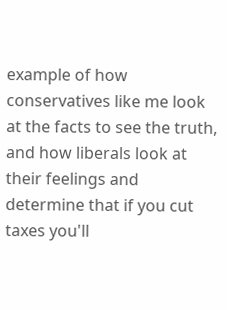example of how conservatives like me look at the facts to see the truth, and how liberals look at their feelings and determine that if you cut taxes you'll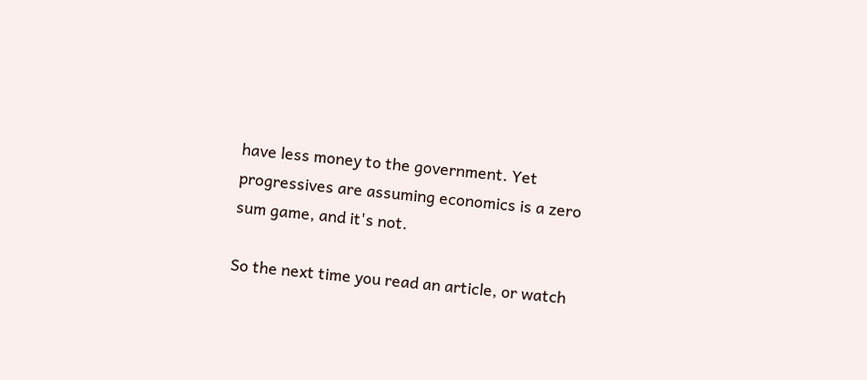have less money to the government. Yet progressives are assuming economics is a zero sum game, and it's not.

So the next time you read an article, or watch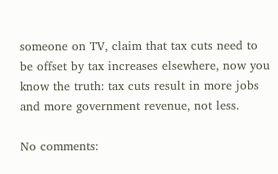someone on TV, claim that tax cuts need to be offset by tax increases elsewhere, now you know the truth: tax cuts result in more jobs and more government revenue, not less.

No comments: